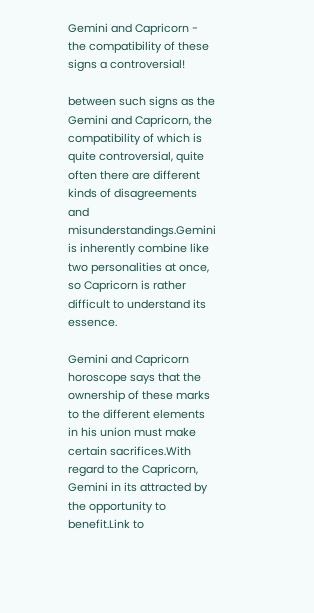Gemini and Capricorn - the compatibility of these signs a controversial!

between such signs as the Gemini and Capricorn, the compatibility of which is quite controversial, quite often there are different kinds of disagreements and misunderstandings.Gemini is inherently combine like two personalities at once, so Capricorn is rather difficult to understand its essence.

Gemini and Capricorn horoscope says that the ownership of these marks to the different elements in his union must make certain sacrifices.With regard to the Capricorn, Gemini in its attracted by the opportunity to benefit.Link to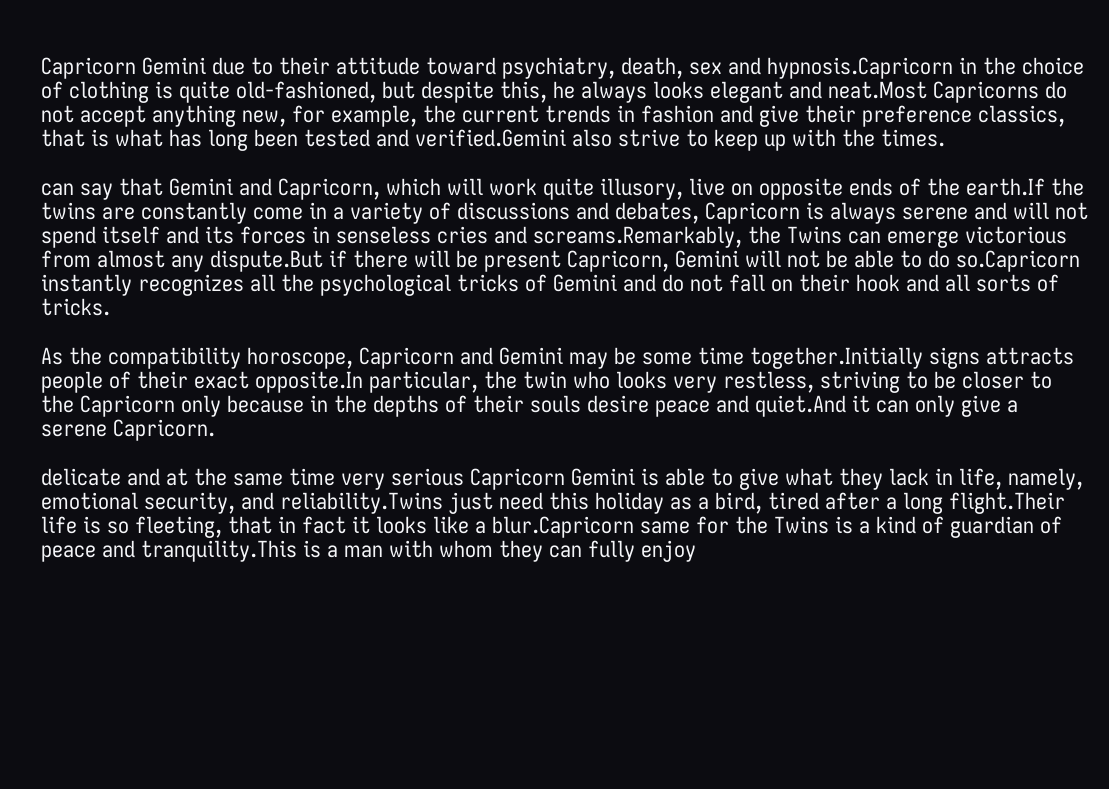Capricorn Gemini due to their attitude toward psychiatry, death, sex and hypnosis.Capricorn in the choice of clothing is quite old-fashioned, but despite this, he always looks elegant and neat.Most Capricorns do not accept anything new, for example, the current trends in fashion and give their preference classics, that is what has long been tested and verified.Gemini also strive to keep up with the times.

can say that Gemini and Capricorn, which will work quite illusory, live on opposite ends of the earth.If the twins are constantly come in a variety of discussions and debates, Capricorn is always serene and will not spend itself and its forces in senseless cries and screams.Remarkably, the Twins can emerge victorious from almost any dispute.But if there will be present Capricorn, Gemini will not be able to do so.Capricorn instantly recognizes all the psychological tricks of Gemini and do not fall on their hook and all sorts of tricks.

As the compatibility horoscope, Capricorn and Gemini may be some time together.Initially signs attracts people of their exact opposite.In particular, the twin who looks very restless, striving to be closer to the Capricorn only because in the depths of their souls desire peace and quiet.And it can only give a serene Capricorn.

delicate and at the same time very serious Capricorn Gemini is able to give what they lack in life, namely, emotional security, and reliability.Twins just need this holiday as a bird, tired after a long flight.Their life is so fleeting, that in fact it looks like a blur.Capricorn same for the Twins is a kind of guardian of peace and tranquility.This is a man with whom they can fully enjoy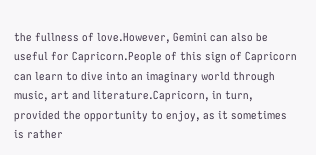the fullness of love.However, Gemini can also be useful for Capricorn.People of this sign of Capricorn can learn to dive into an imaginary world through music, art and literature.Capricorn, in turn, provided the opportunity to enjoy, as it sometimes is rather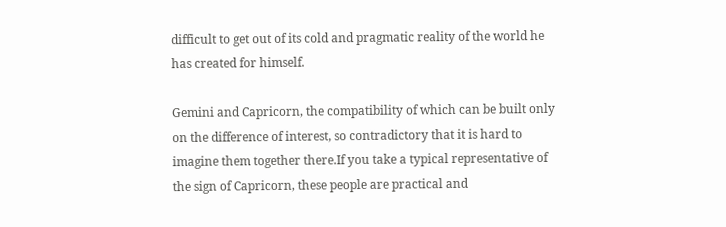difficult to get out of its cold and pragmatic reality of the world he has created for himself.

Gemini and Capricorn, the compatibility of which can be built only on the difference of interest, so contradictory that it is hard to imagine them together there.If you take a typical representative of the sign of Capricorn, these people are practical and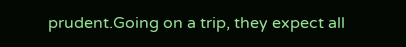prudent.Going on a trip, they expect all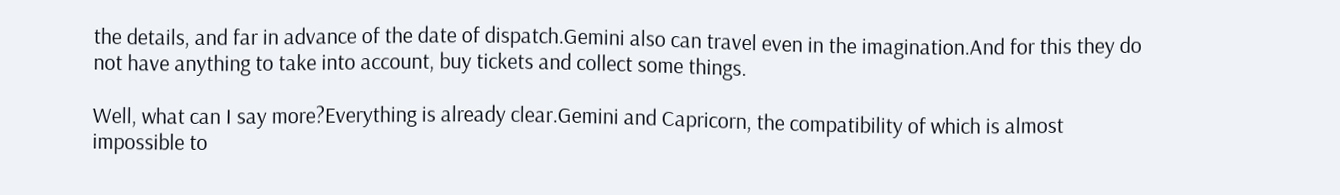the details, and far in advance of the date of dispatch.Gemini also can travel even in the imagination.And for this they do not have anything to take into account, buy tickets and collect some things.

Well, what can I say more?Everything is already clear.Gemini and Capricorn, the compatibility of which is almost impossible to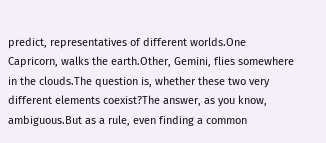predict, representatives of different worlds.One Capricorn, walks the earth.Other, Gemini, flies somewhere in the clouds.The question is, whether these two very different elements coexist?The answer, as you know, ambiguous.But as a rule, even finding a common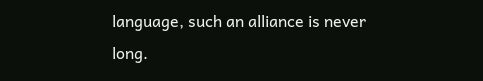language, such an alliance is never long.